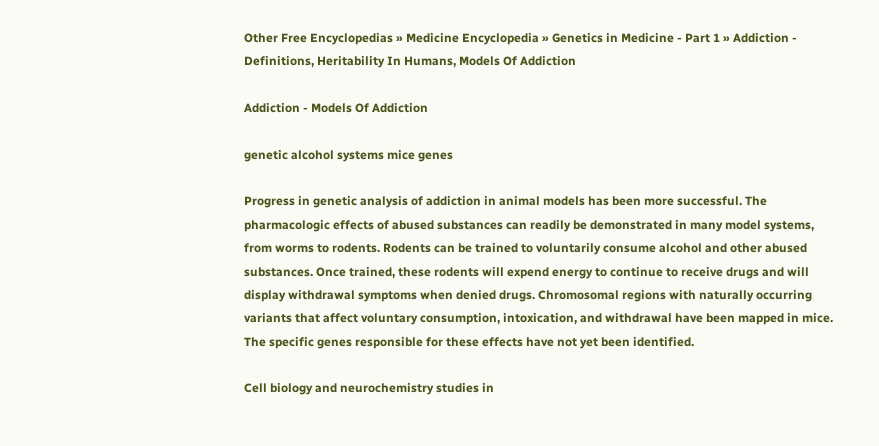Other Free Encyclopedias » Medicine Encyclopedia » Genetics in Medicine - Part 1 » Addiction - Definitions, Heritability In Humans, Models Of Addiction

Addiction - Models Of Addiction

genetic alcohol systems mice genes

Progress in genetic analysis of addiction in animal models has been more successful. The pharmacologic effects of abused substances can readily be demonstrated in many model systems, from worms to rodents. Rodents can be trained to voluntarily consume alcohol and other abused substances. Once trained, these rodents will expend energy to continue to receive drugs and will display withdrawal symptoms when denied drugs. Chromosomal regions with naturally occurring variants that affect voluntary consumption, intoxication, and withdrawal have been mapped in mice. The specific genes responsible for these effects have not yet been identified.

Cell biology and neurochemistry studies in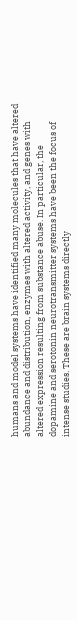humans and model systems have identified many molecules that have altered abundance and distribution, enzymes with altered activity, and genes with altered expression resulting from substance abuse. In particular, the dopamine and serotonin neurotransmitter systems have been the focus of intense studies. These are brain systems directly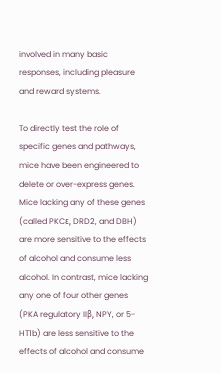involved in many basic responses, including pleasure and reward systems.

To directly test the role of specific genes and pathways, mice have been engineered to delete or over-express genes. Mice lacking any of these genes (called PKCε, DRD2, and DBH) are more sensitive to the effects of alcohol and consume less alcohol. In contrast, mice lacking any one of four other genes (PKA regulatory IIβ, NPY, or 5-HT1b) are less sensitive to the effects of alcohol and consume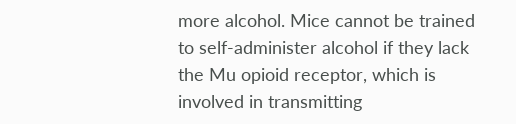more alcohol. Mice cannot be trained to self-administer alcohol if they lack the Mu opioid receptor, which is involved in transmitting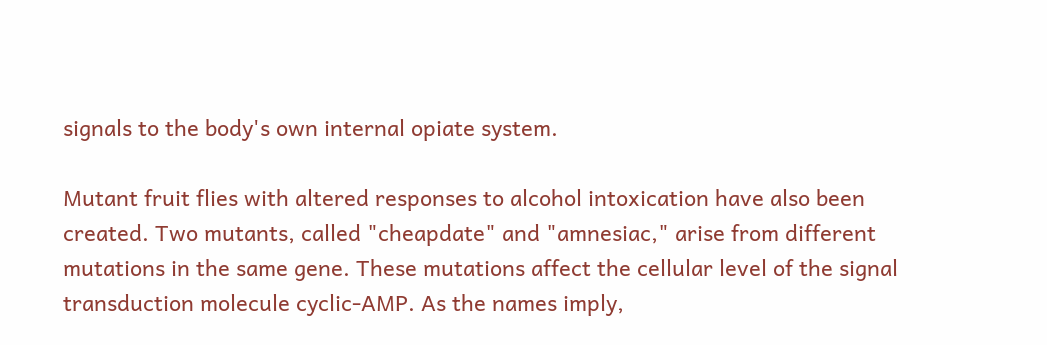signals to the body's own internal opiate system.

Mutant fruit flies with altered responses to alcohol intoxication have also been created. Two mutants, called "cheapdate" and "amnesiac," arise from different mutations in the same gene. These mutations affect the cellular level of the signal transduction molecule cyclic-AMP. As the names imply,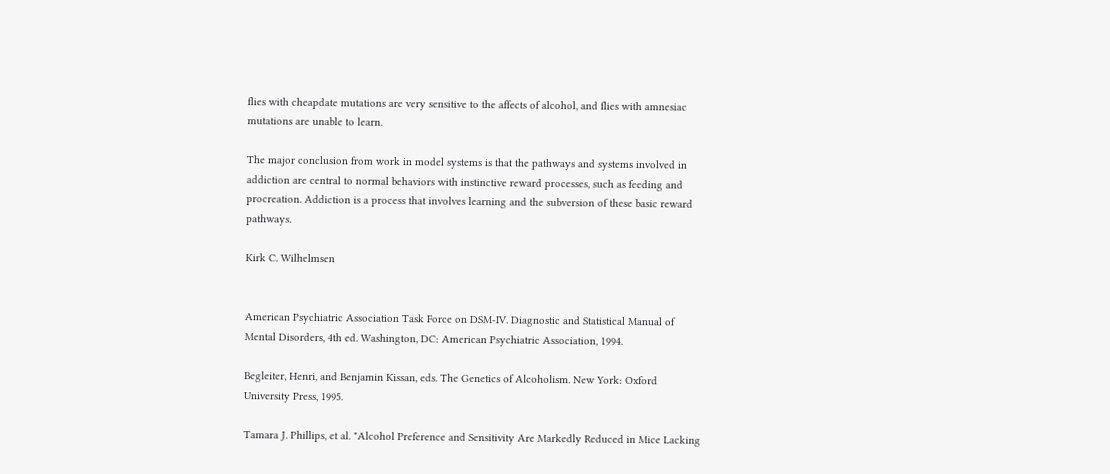flies with cheapdate mutations are very sensitive to the affects of alcohol, and flies with amnesiac mutations are unable to learn.

The major conclusion from work in model systems is that the pathways and systems involved in addiction are central to normal behaviors with instinctive reward processes, such as feeding and procreation. Addiction is a process that involves learning and the subversion of these basic reward pathways.

Kirk C. Wilhelmsen


American Psychiatric Association Task Force on DSM-IV. Diagnostic and Statistical Manual of Mental Disorders, 4th ed. Washington, DC: American Psychiatric Association, 1994.

Begleiter, Henri, and Benjamin Kissan, eds. The Genetics of Alcoholism. New York: Oxford University Press, 1995.

Tamara J. Phillips, et al. "Alcohol Preference and Sensitivity Are Markedly Reduced in Mice Lacking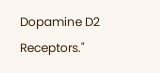Dopamine D2 Receptors."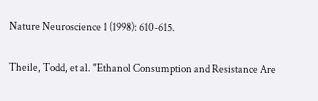Nature Neuroscience 1 (1998): 610-615.

Theile, Todd, et al. "Ethanol Consumption and Resistance Are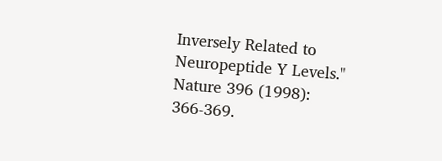Inversely Related to Neuropeptide Y Levels." Nature 396 (1998): 366-369.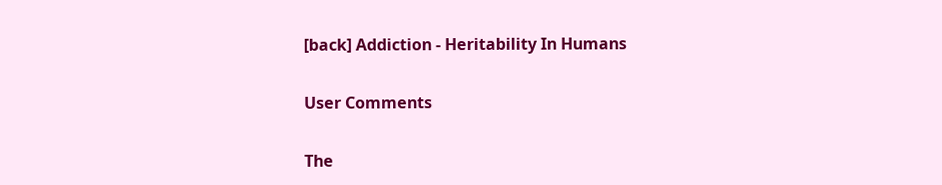[back] Addiction - Heritability In Humans

User Comments

The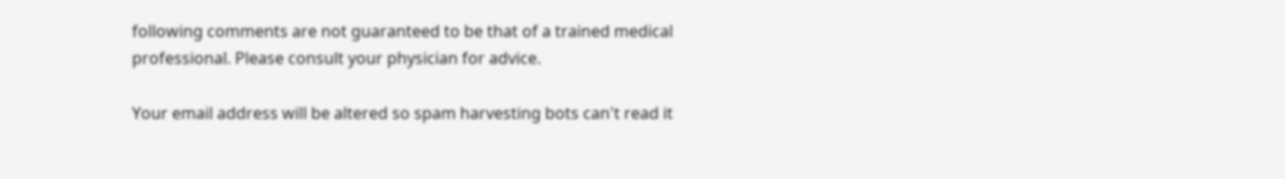following comments are not guaranteed to be that of a trained medical professional. Please consult your physician for advice.

Your email address will be altered so spam harvesting bots can't read it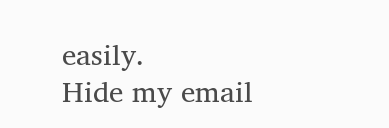easily.
Hide my email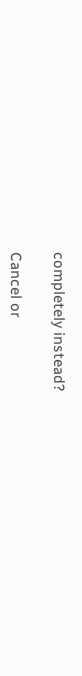completely instead?

Cancel or